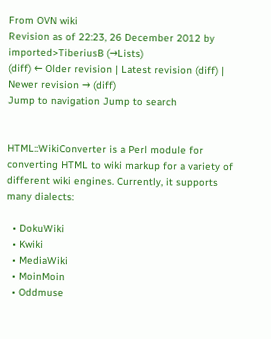From OVN wiki
Revision as of 22:23, 26 December 2012 by imported>TiberiusB (→Lists)
(diff) ← Older revision | Latest revision (diff) | Newer revision → (diff)
Jump to navigation Jump to search


HTML::WikiConverter is a Perl module for converting HTML to wiki markup for a variety of different wiki engines. Currently, it supports many dialects:

  • DokuWiki
  • Kwiki
  • MediaWiki
  • MoinMoin
  • Oddmuse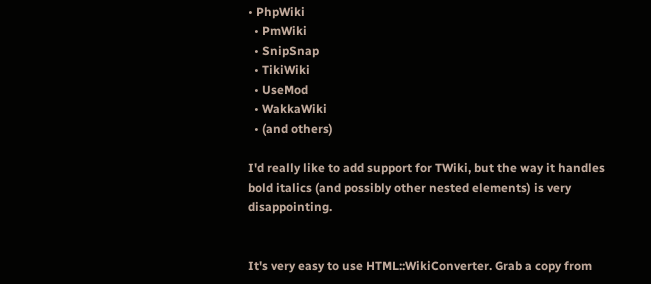• PhpWiki
  • PmWiki
  • SnipSnap
  • TikiWiki
  • UseMod
  • WakkaWiki
  • (and others)

I'd really like to add support for TWiki, but the way it handles bold italics (and possibly other nested elements) is very disappointing.


It's very easy to use HTML::WikiConverter. Grab a copy from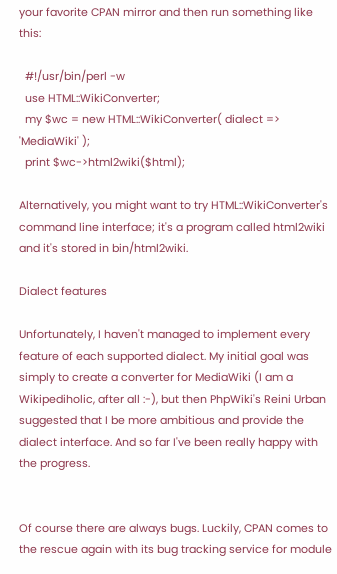your favorite CPAN mirror and then run something like this:

  #!/usr/bin/perl -w
  use HTML::WikiConverter;
  my $wc = new HTML::WikiConverter( dialect => 'MediaWiki' );
  print $wc->html2wiki($html);

Alternatively, you might want to try HTML::WikiConverter's command line interface; it's a program called html2wiki and it's stored in bin/html2wiki.

Dialect features

Unfortunately, I haven't managed to implement every feature of each supported dialect. My initial goal was simply to create a converter for MediaWiki (I am a Wikipediholic, after all :-), but then PhpWiki's Reini Urban suggested that I be more ambitious and provide the dialect interface. And so far I've been really happy with the progress.


Of course there are always bugs. Luckily, CPAN comes to the rescue again with its bug tracking service for module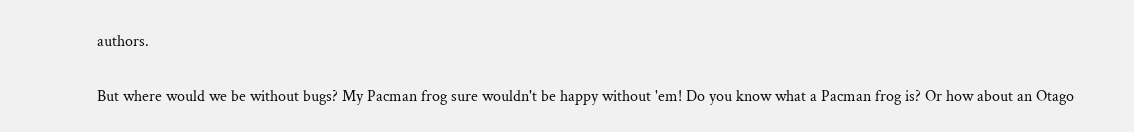authors.

But where would we be without bugs? My Pacman frog sure wouldn't be happy without 'em! Do you know what a Pacman frog is? Or how about an Otago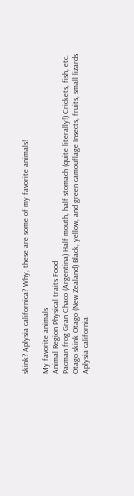skink? Aplysia californica? Why, these are some of my favorite animals!

My favorite animals
Animal Region Physical traits Food
Pacman frog Gran Chaco (Argentina) Half mouth, half stomach (quite literally!) Crickets, fish, etc.
Otago skink Otago (New Zealand) Black, yellow, and green camouflage Insects, fruits, small lizards
Aplysia california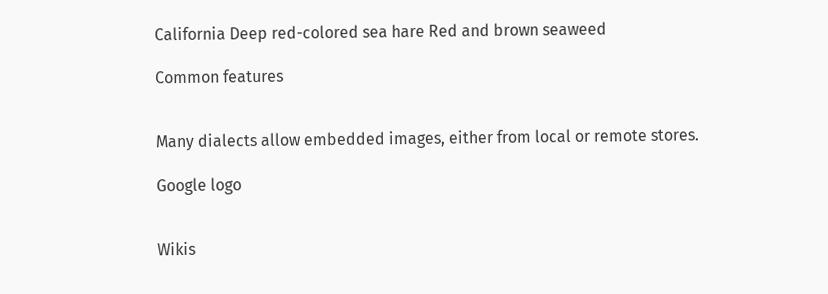California Deep red-colored sea hare Red and brown seaweed

Common features


Many dialects allow embedded images, either from local or remote stores.

Google logo


Wikis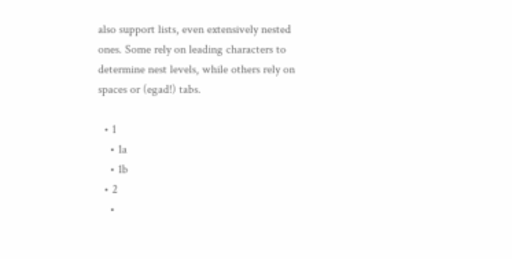also support lists, even extensively nested ones. Some rely on leading characters to determine nest levels, while others rely on spaces or (egad!) tabs.

  • 1
    • 1a
    • 1b
  • 2
    •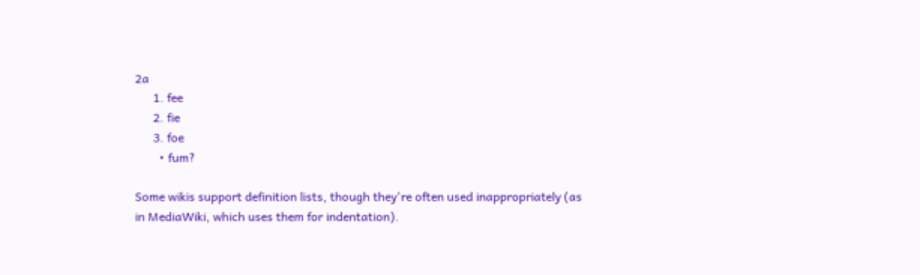2a
      1. fee
      2. fie
      3. foe
        • fum?

Some wikis support definition lists, though they're often used inappropriately (as in MediaWiki, which uses them for indentation).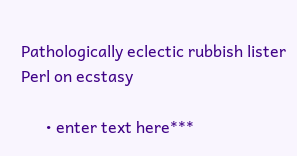Pathologically eclectic rubbish lister
Perl on ecstasy

      • enter text here***